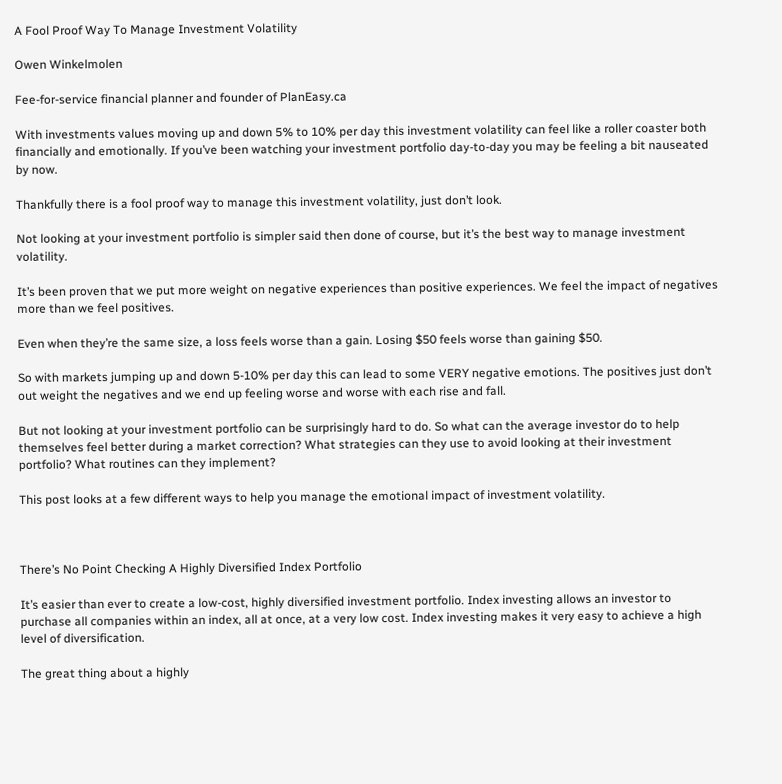A Fool Proof Way To Manage Investment Volatility

Owen Winkelmolen

Fee-for-service financial planner and founder of PlanEasy.ca

With investments values moving up and down 5% to 10% per day this investment volatility can feel like a roller coaster both financially and emotionally. If you’ve been watching your investment portfolio day-to-day you may be feeling a bit nauseated by now.

Thankfully there is a fool proof way to manage this investment volatility, just don’t look.

Not looking at your investment portfolio is simpler said then done of course, but it’s the best way to manage investment volatility.

It’s been proven that we put more weight on negative experiences than positive experiences. We feel the impact of negatives more than we feel positives.

Even when they’re the same size, a loss feels worse than a gain. Losing $50 feels worse than gaining $50.

So with markets jumping up and down 5-10% per day this can lead to some VERY negative emotions. The positives just don’t out weight the negatives and we end up feeling worse and worse with each rise and fall.

But not looking at your investment portfolio can be surprisingly hard to do. So what can the average investor do to help themselves feel better during a market correction? What strategies can they use to avoid looking at their investment portfolio? What routines can they implement?

This post looks at a few different ways to help you manage the emotional impact of investment volatility.



There’s No Point Checking A Highly Diversified Index Portfolio

It’s easier than ever to create a low-cost, highly diversified investment portfolio. Index investing allows an investor to purchase all companies within an index, all at once, at a very low cost. Index investing makes it very easy to achieve a high level of diversification.

The great thing about a highly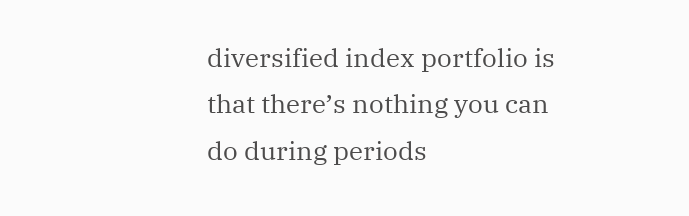diversified index portfolio is that there’s nothing you can do during periods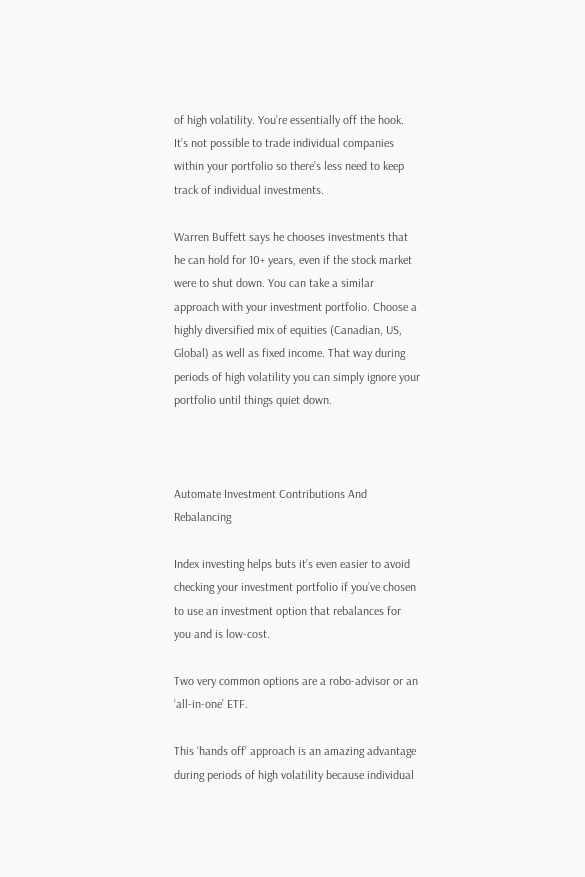of high volatility. You’re essentially off the hook. It’s not possible to trade individual companies within your portfolio so there’s less need to keep track of individual investments.

Warren Buffett says he chooses investments that he can hold for 10+ years, even if the stock market were to shut down. You can take a similar approach with your investment portfolio. Choose a highly diversified mix of equities (Canadian, US, Global) as well as fixed income. That way during periods of high volatility you can simply ignore your portfolio until things quiet down.



Automate Investment Contributions And Rebalancing

Index investing helps buts it’s even easier to avoid checking your investment portfolio if you’ve chosen to use an investment option that rebalances for you and is low-cost.

Two very common options are a robo-advisor or an ‘all-in-one’ ETF.

This ‘hands off’ approach is an amazing advantage during periods of high volatility because individual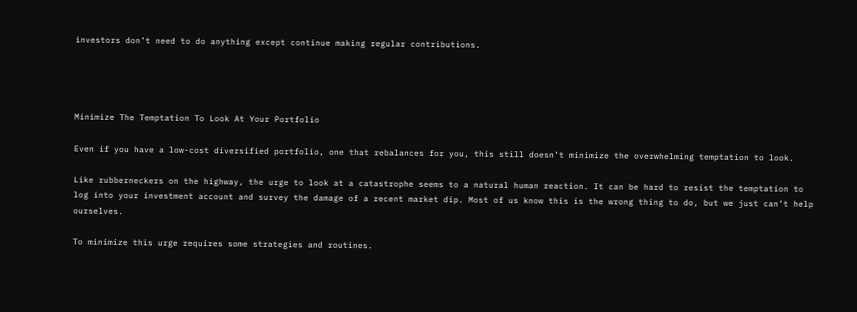investors don’t need to do anything except continue making regular contributions.




Minimize The Temptation To Look At Your Portfolio

Even if you have a low-cost diversified portfolio, one that rebalances for you, this still doesn’t minimize the overwhelming temptation to look.

Like rubberneckers on the highway, the urge to look at a catastrophe seems to a natural human reaction. It can be hard to resist the temptation to log into your investment account and survey the damage of a recent market dip. Most of us know this is the wrong thing to do, but we just can’t help ourselves.

To minimize this urge requires some strategies and routines.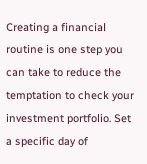Creating a financial routine is one step you can take to reduce the temptation to check your investment portfolio. Set a specific day of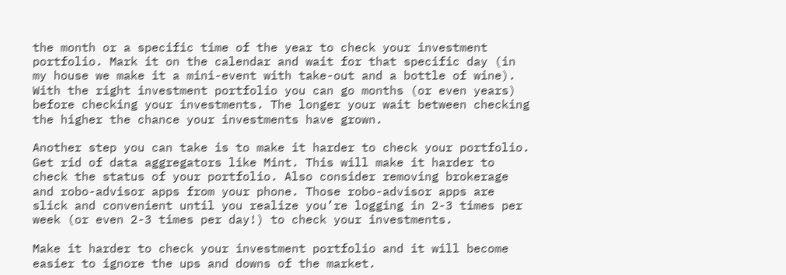the month or a specific time of the year to check your investment portfolio. Mark it on the calendar and wait for that specific day (in my house we make it a mini-event with take-out and a bottle of wine). With the right investment portfolio you can go months (or even years) before checking your investments. The longer your wait between checking the higher the chance your investments have grown.

Another step you can take is to make it harder to check your portfolio. Get rid of data aggregators like Mint. This will make it harder to check the status of your portfolio. Also consider removing brokerage and robo-advisor apps from your phone. Those robo-advisor apps are slick and convenient until you realize you’re logging in 2-3 times per week (or even 2-3 times per day!) to check your investments.

Make it harder to check your investment portfolio and it will become easier to ignore the ups and downs of the market.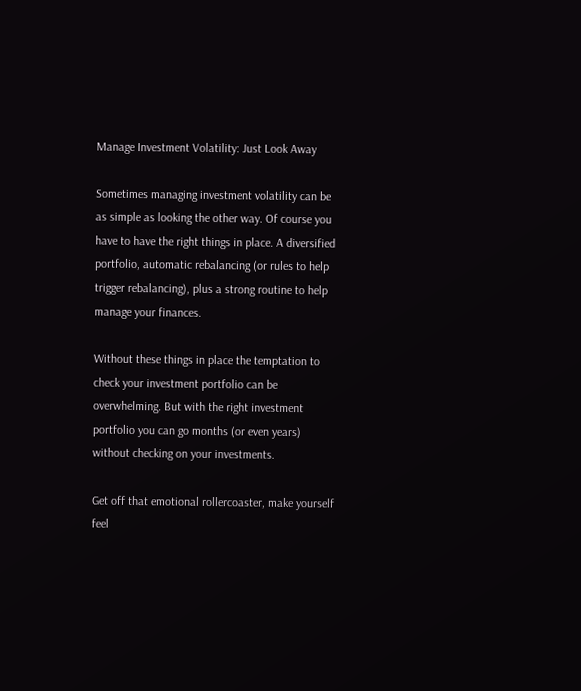Manage Investment Volatility: Just Look Away

Sometimes managing investment volatility can be as simple as looking the other way. Of course you have to have the right things in place. A diversified portfolio, automatic rebalancing (or rules to help trigger rebalancing), plus a strong routine to help manage your finances.

Without these things in place the temptation to check your investment portfolio can be overwhelming. But with the right investment portfolio you can go months (or even years) without checking on your investments.

Get off that emotional rollercoaster, make yourself feel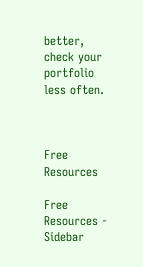better, check your portfolio less often.



Free Resources

Free Resources - Sidebar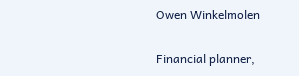Owen Winkelmolen

Financial planner,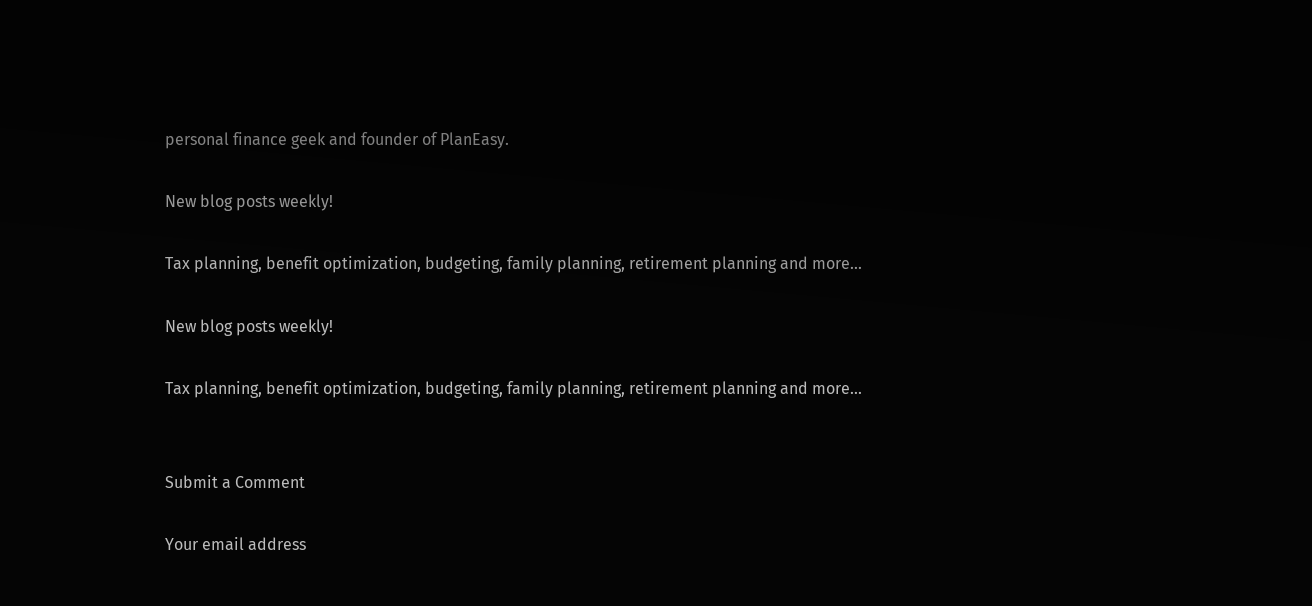personal finance geek and founder of PlanEasy.

New blog posts weekly!

Tax planning, benefit optimization, budgeting, family planning, retirement planning and more...

New blog posts weekly!

Tax planning, benefit optimization, budgeting, family planning, retirement planning and more...


Submit a Comment

Your email address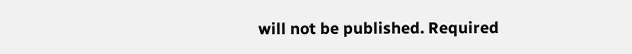will not be published. Required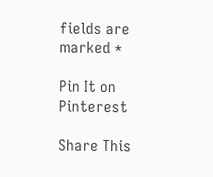fields are marked *

Pin It on Pinterest

Share This